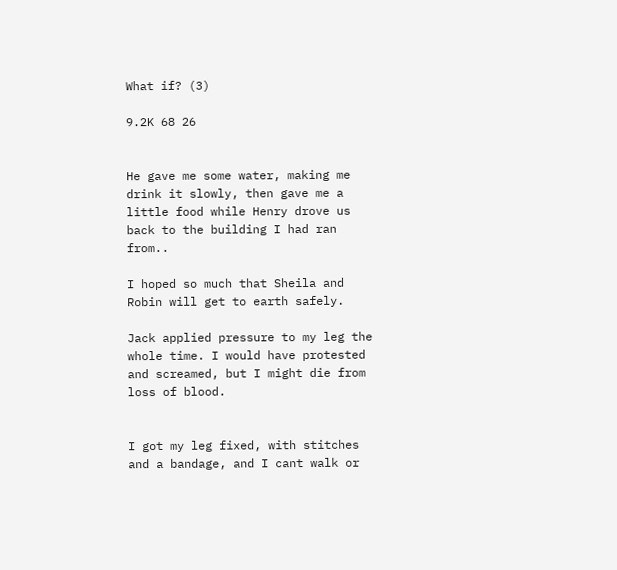What if? (3)

9.2K 68 26


He gave me some water, making me drink it slowly, then gave me a little food while Henry drove us back to the building I had ran from..

I hoped so much that Sheila and Robin will get to earth safely.

Jack applied pressure to my leg the whole time. I would have protested and screamed, but I might die from loss of blood.


I got my leg fixed, with stitches and a bandage, and I cant walk or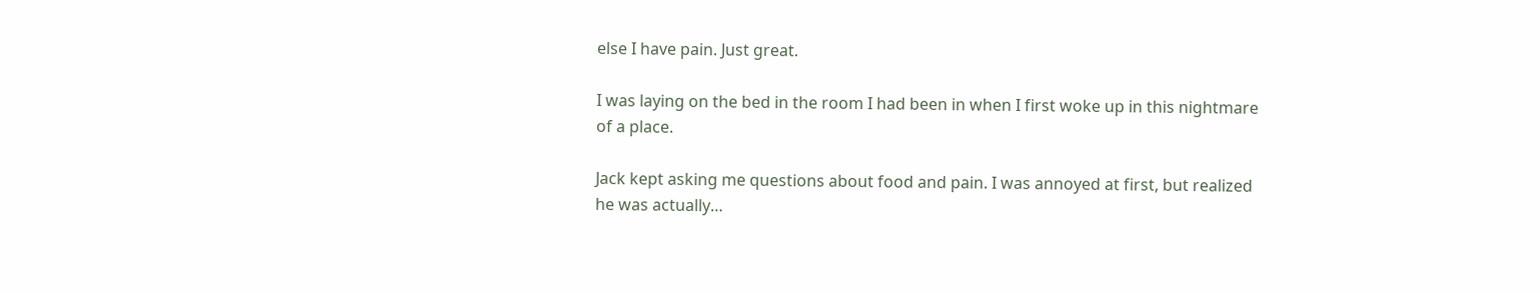else I have pain. Just great.

I was laying on the bed in the room I had been in when I first woke up in this nightmare of a place.

Jack kept asking me questions about food and pain. I was annoyed at first, but realized he was actually…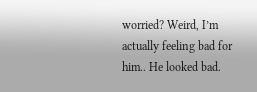worried? Weird, I’m actually feeling bad for him.. He looked bad.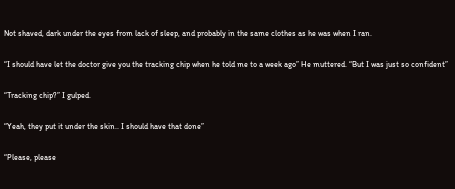Not shaved, dark under the eyes from lack of sleep, and probably in the same clothes as he was when I ran.

“I should have let the doctor give you the tracking chip when he told me to a week ago” He muttered. “But I was just so confident”

“Tracking chip?” I gulped.

“Yeah, they put it under the skin.. I should have that done”

“Please, please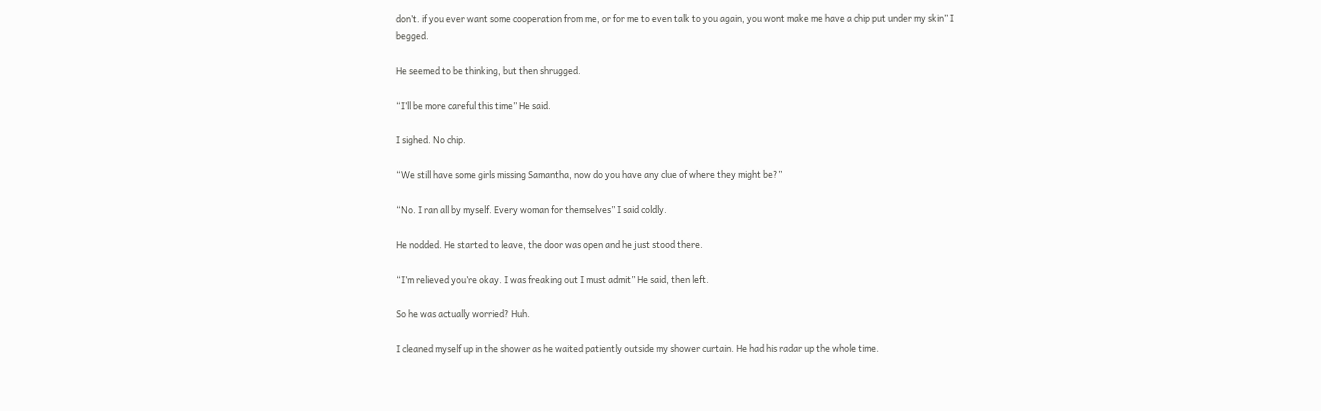don’t. if you ever want some cooperation from me, or for me to even talk to you again, you wont make me have a chip put under my skin” I begged.

He seemed to be thinking, but then shrugged.

“I’ll be more careful this time” He said.

I sighed. No chip.

“We still have some girls missing Samantha, now do you have any clue of where they might be?”

“No. I ran all by myself. Every woman for themselves” I said coldly.

He nodded. He started to leave, the door was open and he just stood there.

“I’m relieved you’re okay. I was freaking out I must admit” He said, then left.

So he was actually worried? Huh.

I cleaned myself up in the shower as he waited patiently outside my shower curtain. He had his radar up the whole time.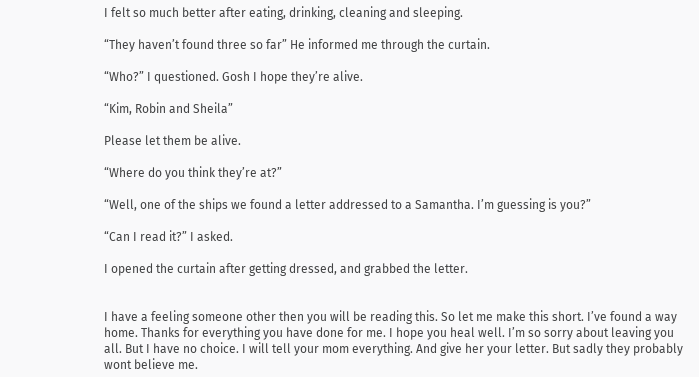I felt so much better after eating, drinking, cleaning and sleeping.

“They haven’t found three so far” He informed me through the curtain.

“Who?” I questioned. Gosh I hope they’re alive.

“Kim, Robin and Sheila”

Please let them be alive.

“Where do you think they’re at?”

“Well, one of the ships we found a letter addressed to a Samantha. I’m guessing is you?”

“Can I read it?” I asked.

I opened the curtain after getting dressed, and grabbed the letter.


I have a feeling someone other then you will be reading this. So let me make this short. I’ve found a way home. Thanks for everything you have done for me. I hope you heal well. I’m so sorry about leaving you all. But I have no choice. I will tell your mom everything. And give her your letter. But sadly they probably wont believe me.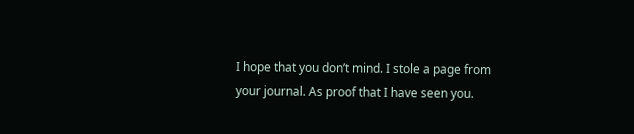I hope that you don’t mind. I stole a page from your journal. As proof that I have seen you.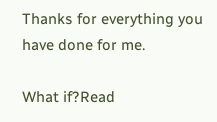Thanks for everything you have done for me.

What if?Read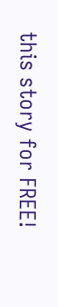this story for FREE!